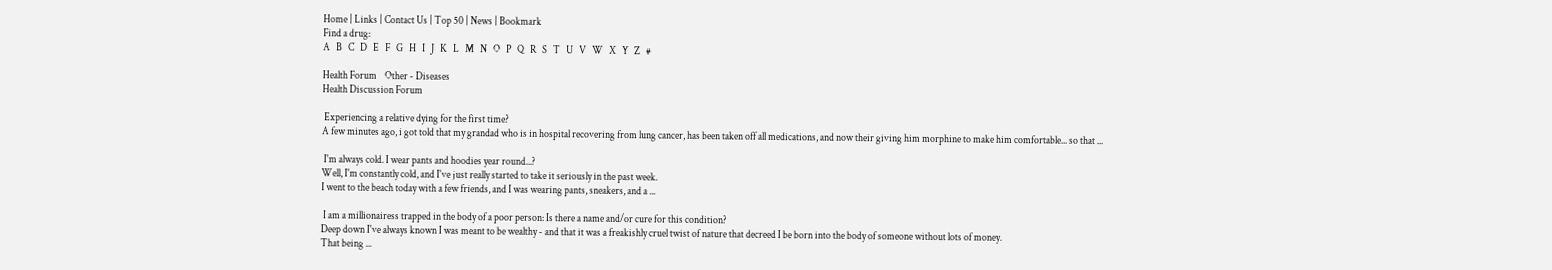Home | Links | Contact Us | Top 50 | News | Bookmark
Find a drug:
A   B   C   D   E   F   G   H   I   J   K   L   M   N   O   P   Q   R   S   T   U   V   W   X   Y   Z   #

Health Forum    Other - Diseases
Health Discussion Forum

 Experiencing a relative dying for the first time?
A few minutes ago, i got told that my grandad who is in hospital recovering from lung cancer, has been taken off all medications, and now their giving him morphine to make him comfortable... so that ...

 I'm always cold. I wear pants and hoodies year round...?
Well, I'm constantly cold, and I've just really started to take it seriously in the past week.
I went to the beach today with a few friends, and I was wearing pants, sneakers, and a ...

 I am a millionairess trapped in the body of a poor person: Is there a name and/or cure for this condition?
Deep down I've always known I was meant to be wealthy - and that it was a freakishly cruel twist of nature that decreed I be born into the body of someone without lots of money.
That being ...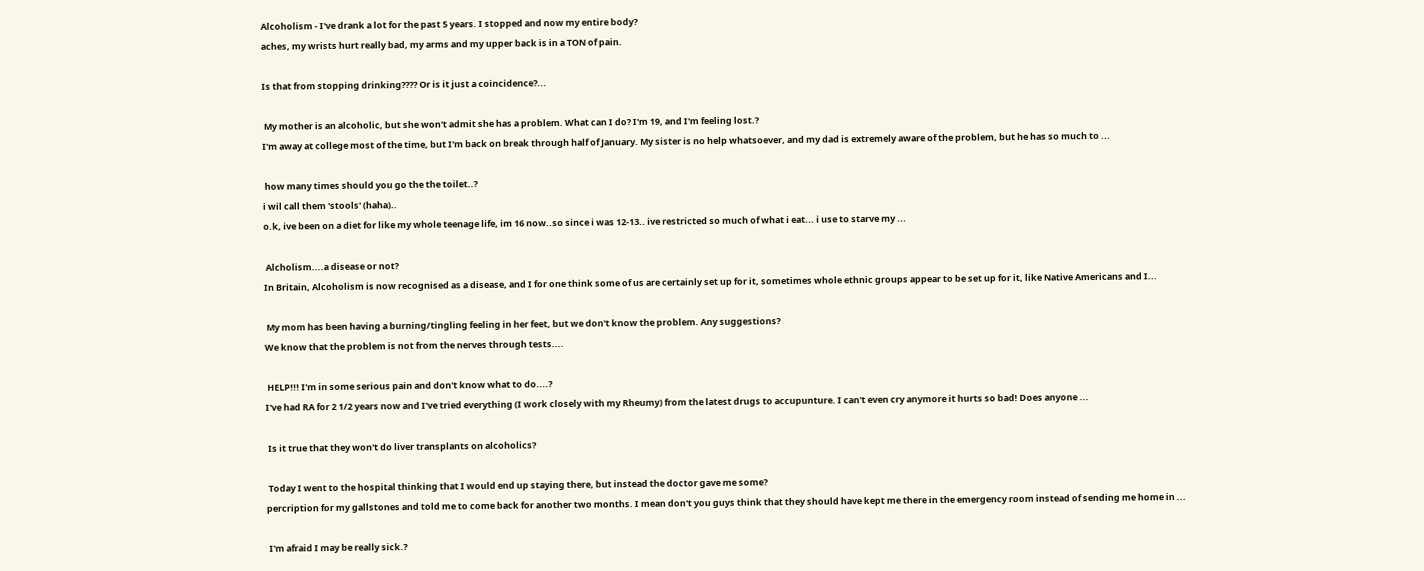Alcoholism - I've drank a lot for the past 5 years. I stopped and now my entire body?
aches, my wrists hurt really bad, my arms and my upper back is in a TON of pain.

Is that from stopping drinking???? Or is it just a coincidence?...

 My mother is an alcoholic, but she won't admit she has a problem. What can I do? I'm 19, and I'm feeling lost.?
I'm away at college most of the time, but I'm back on break through half of January. My sister is no help whatsoever, and my dad is extremely aware of the problem, but he has so much to ...

 how many times should you go the the toilet..?
i wil call them 'stools' (haha)..
o.k, ive been on a diet for like my whole teenage life, im 16 now..so since i was 12-13.. ive restricted so much of what i eat... i use to starve my ...

 Alcholism....a disease or not?
In Britain, Alcoholism is now recognised as a disease, and I for one think some of us are certainly set up for it, sometimes whole ethnic groups appear to be set up for it, like Native Americans and I...

 My mom has been having a burning/tingling feeling in her feet, but we don't know the problem. Any suggestions?
We know that the problem is not from the nerves through tests....

 HELP!!! I'm in some serious pain and don't know what to do....?
I've had RA for 2 1/2 years now and I've tried everything (I work closely with my Rheumy) from the latest drugs to accupunture. I can't even cry anymore it hurts so bad! Does anyone ...

 Is it true that they won't do liver transplants on alcoholics?

 Today I went to the hospital thinking that I would end up staying there, but instead the doctor gave me some?
percription for my gallstones and told me to come back for another two months. I mean don't you guys think that they should have kept me there in the emergency room instead of sending me home in ...

 I'm afraid I may be really sick.?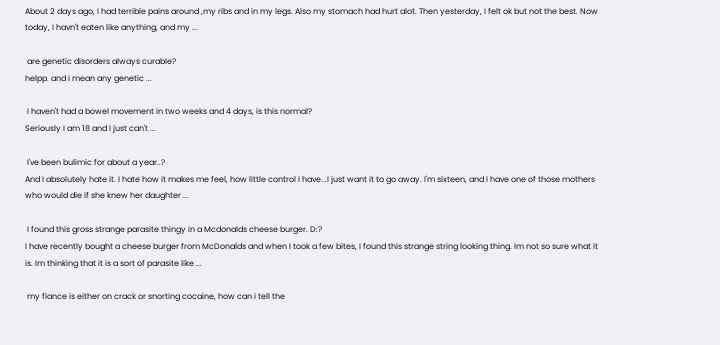About 2 days ago, I had terrible pains around ,my ribs and in my legs. Also my stomach had hurt alot. Then yesterday, I felt ok but not the best. Now today, I havn't eaten like anything, and my ...

 are genetic disorders always curable?
helpp. and i mean any genetic ...

 I haven't had a bowel movement in two weeks and 4 days, is this normal?
Seriously I am 18 and I just can't ...

 I've been bulimic for about a year..?
And I absolutely hate it. I hate how it makes me feel, how little control I have...I just want it to go away. I'm sixteen, and I have one of those mothers who would die if she knew her daughter ...

 I found this gross strange parasite thingy in a Mcdonalds cheese burger. D:?
I have recently bought a cheese burger from McDonalds and when I took a few bites, I found this strange string looking thing. Im not so sure what it is. Im thinking that it is a sort of parasite like ...

 my fiance is either on crack or snorting cocaine, how can i tell the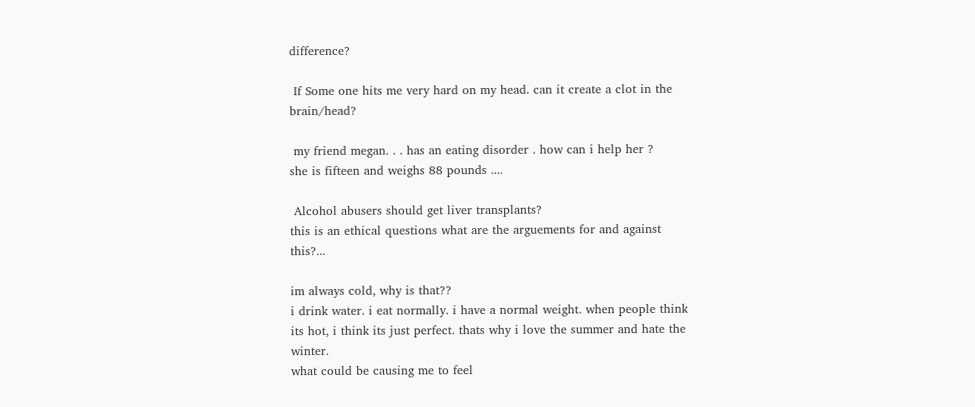difference?

 If Some one hits me very hard on my head. can it create a clot in the brain/head?

 my friend megan. . . has an eating disorder . how can i help her ?
she is fifteen and weighs 88 pounds ....

 Alcohol abusers should get liver transplants?
this is an ethical questions what are the arguements for and against this?...

im always cold, why is that??
i drink water. i eat normally. i have a normal weight. when people think its hot, i think its just perfect. thats why i love the summer and hate the winter.
what could be causing me to feel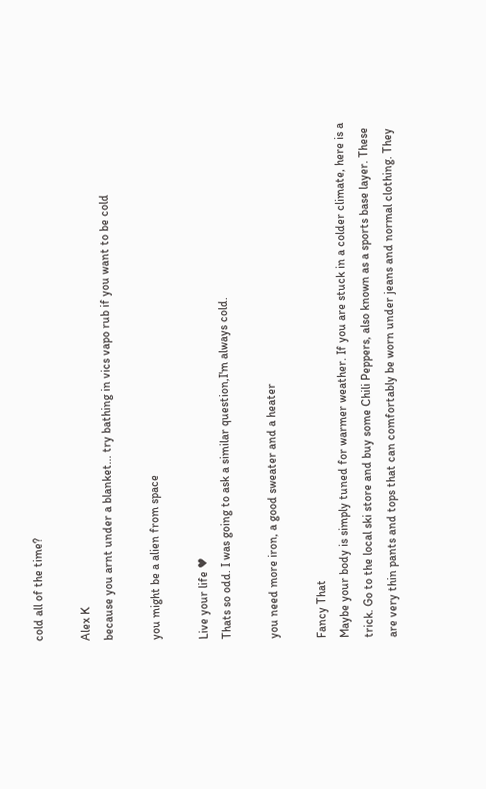cold all of the time?

Alex K
because you arnt under a blanket... try bathing in vics vapo rub if you want to be cold

you might be a alien from space

Live your life ♥
Thats so odd. I was going to ask a similar question,I'm always cold.

you need more iron, a good sweater and a heater

Fancy That
Maybe your body is simply tuned for warmer weather. If you are stuck in a colder climate, here is a trick. Go to the local ski store and buy some Chili Peppers, also known as a sports base layer. These are very thin pants and tops that can comfortably be worn under jeans and normal clothing. They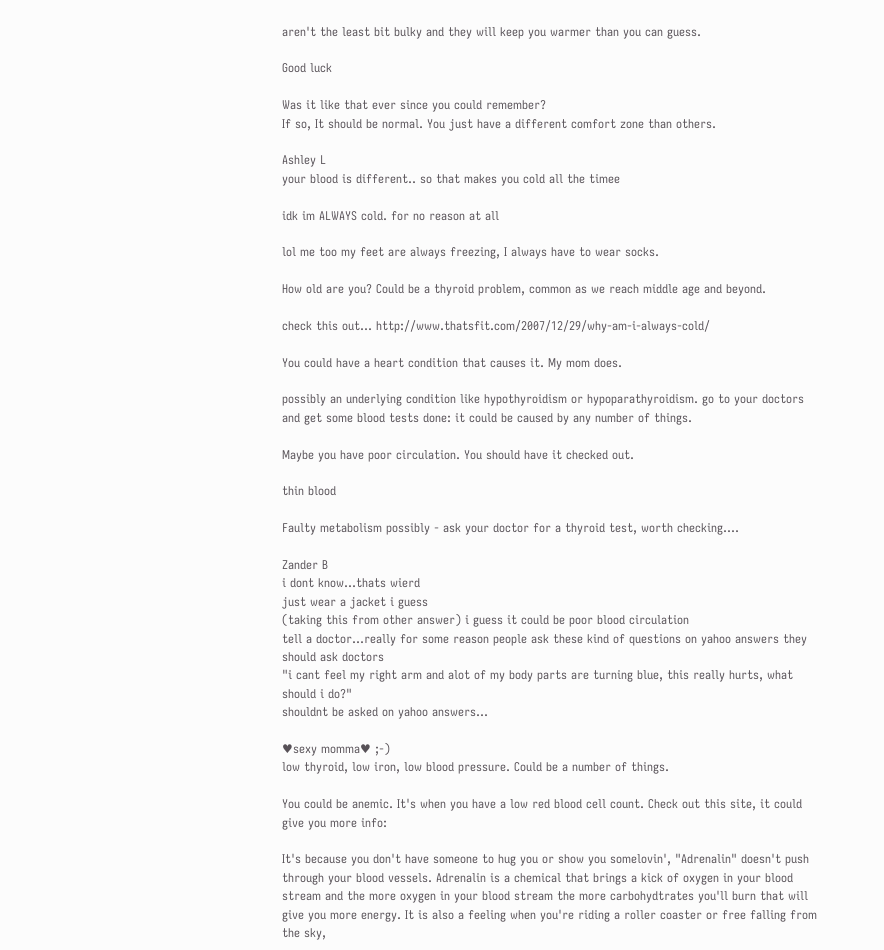aren't the least bit bulky and they will keep you warmer than you can guess.

Good luck

Was it like that ever since you could remember?
If so, It should be normal. You just have a different comfort zone than others.

Ashley L
your blood is different.. so that makes you cold all the timee

idk im ALWAYS cold. for no reason at all

lol me too my feet are always freezing, I always have to wear socks.

How old are you? Could be a thyroid problem, common as we reach middle age and beyond.

check this out... http://www.thatsfit.com/2007/12/29/why-am-i-always-cold/

You could have a heart condition that causes it. My mom does.

possibly an underlying condition like hypothyroidism or hypoparathyroidism. go to your doctors and get some blood tests done: it could be caused by any number of things.

Maybe you have poor circulation. You should have it checked out.

thin blood

Faulty metabolism possibly - ask your doctor for a thyroid test, worth checking....

Zander B
i dont know...thats wierd
just wear a jacket i guess
(taking this from other answer) i guess it could be poor blood circulation
tell a doctor...really for some reason people ask these kind of questions on yahoo answers they should ask doctors
"i cant feel my right arm and alot of my body parts are turning blue, this really hurts, what should i do?"
shouldnt be asked on yahoo answers...

♥sexy momma♥ ;-)
low thyroid, low iron, low blood pressure. Could be a number of things.

You could be anemic. It's when you have a low red blood cell count. Check out this site, it could give you more info:

It's because you don't have someone to hug you or show you somelovin', "Adrenalin" doesn't push through your blood vessels. Adrenalin is a chemical that brings a kick of oxygen in your blood stream and the more oxygen in your blood stream the more carbohydtrates you'll burn that will give you more energy. It is also a feeling when you're riding a roller coaster or free falling from the sky,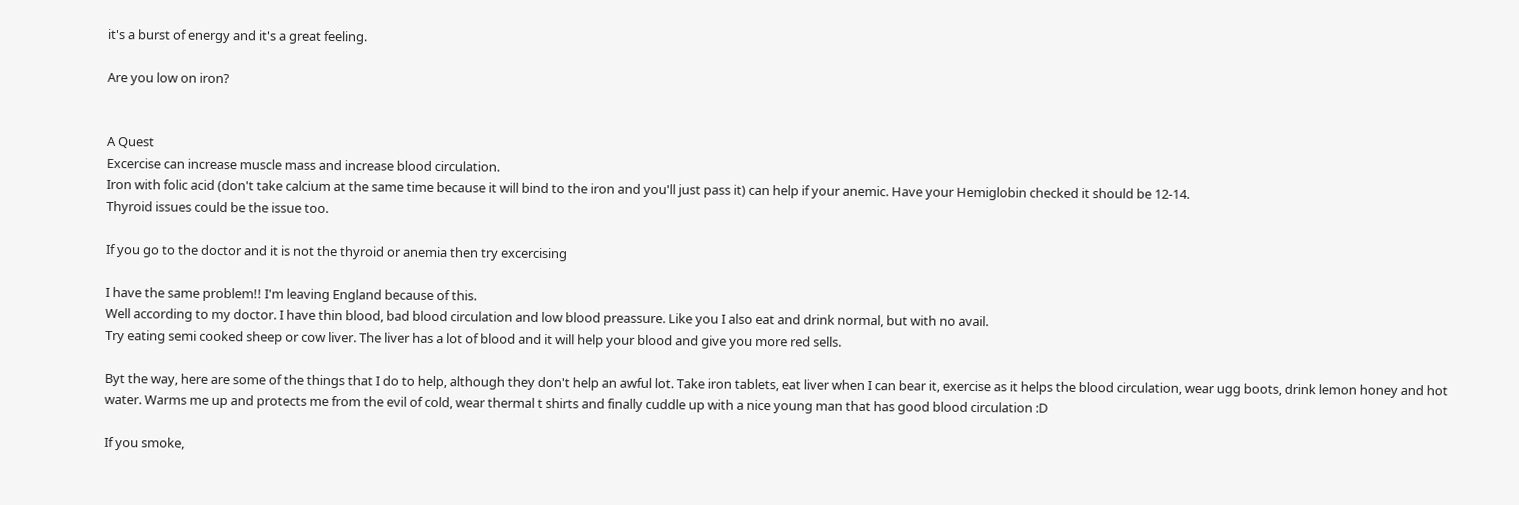it's a burst of energy and it's a great feeling.

Are you low on iron?


A Quest
Excercise can increase muscle mass and increase blood circulation.
Iron with folic acid (don't take calcium at the same time because it will bind to the iron and you'll just pass it) can help if your anemic. Have your Hemiglobin checked it should be 12-14.
Thyroid issues could be the issue too.

If you go to the doctor and it is not the thyroid or anemia then try excercising

I have the same problem!! I'm leaving England because of this.
Well according to my doctor. I have thin blood, bad blood circulation and low blood preassure. Like you I also eat and drink normal, but with no avail.
Try eating semi cooked sheep or cow liver. The liver has a lot of blood and it will help your blood and give you more red sells.

Byt the way, here are some of the things that I do to help, although they don't help an awful lot. Take iron tablets, eat liver when I can bear it, exercise as it helps the blood circulation, wear ugg boots, drink lemon honey and hot water. Warms me up and protects me from the evil of cold, wear thermal t shirts and finally cuddle up with a nice young man that has good blood circulation :D

If you smoke,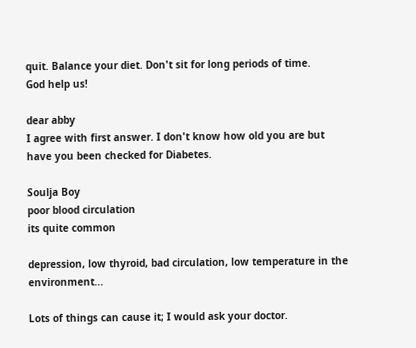quit. Balance your diet. Don't sit for long periods of time.
God help us!

dear abby
I agree with first answer. I don't know how old you are but have you been checked for Diabetes.

Soulja Boy
poor blood circulation
its quite common

depression, low thyroid, bad circulation, low temperature in the environment...

Lots of things can cause it; I would ask your doctor.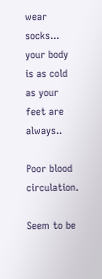wear socks... your body is as cold as your feet are always..

Poor blood circulation.

Seem to be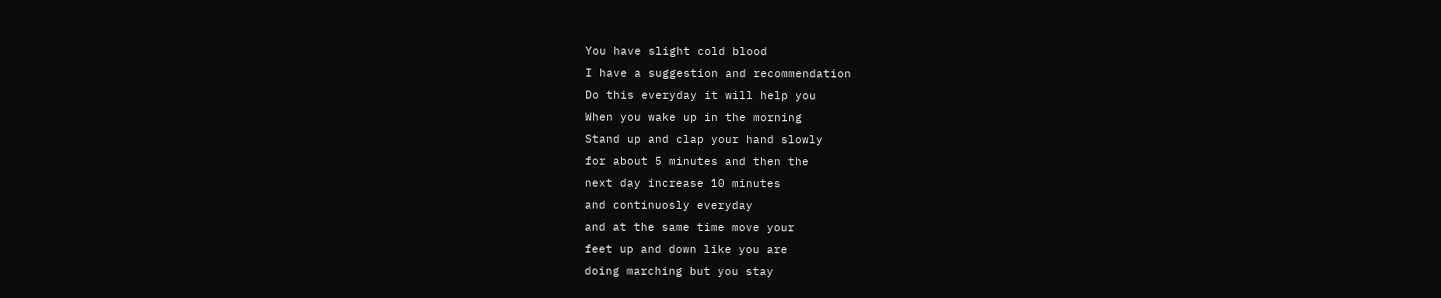You have slight cold blood
I have a suggestion and recommendation
Do this everyday it will help you
When you wake up in the morning
Stand up and clap your hand slowly
for about 5 minutes and then the
next day increase 10 minutes
and continuosly everyday
and at the same time move your
feet up and down like you are
doing marching but you stay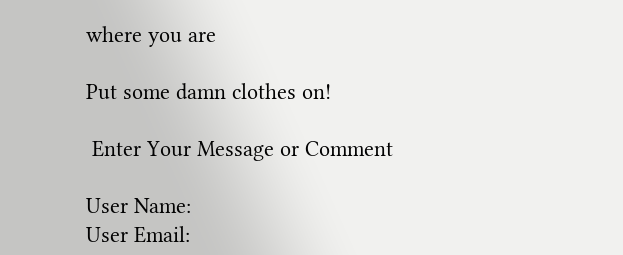where you are

Put some damn clothes on!

 Enter Your Message or Comment

User Name:
User Email: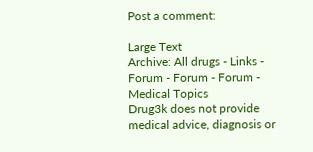Post a comment:

Large Text
Archive: All drugs - Links - Forum - Forum - Forum - Medical Topics
Drug3k does not provide medical advice, diagnosis or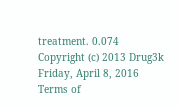treatment. 0.074
Copyright (c) 2013 Drug3k Friday, April 8, 2016
Terms of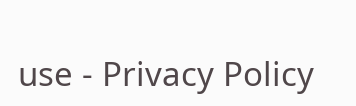use - Privacy Policy